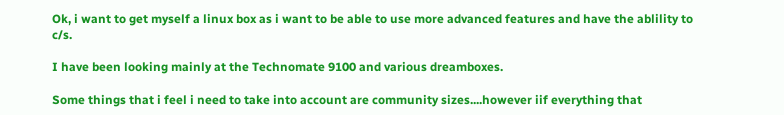Ok, i want to get myself a linux box as i want to be able to use more advanced features and have the ablility to c/s.

I have been looking mainly at the Technomate 9100 and various dreamboxes.

Some things that i feel i need to take into account are community sizes....however iif everything that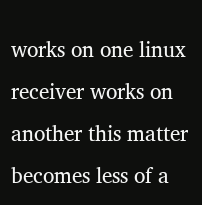works on one linux receiver works on another this matter becomes less of a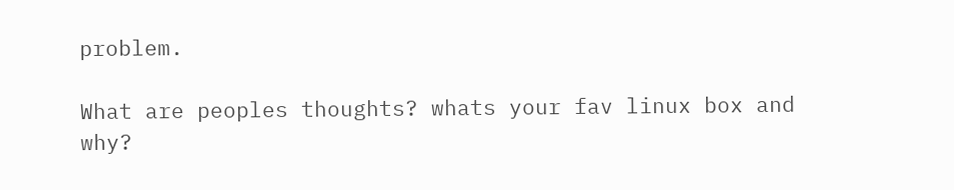problem.

What are peoples thoughts? whats your fav linux box and why?